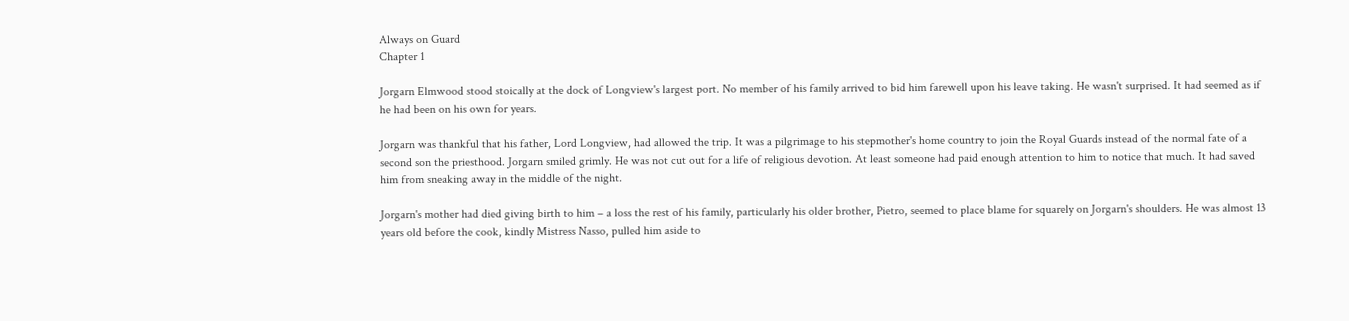Always on Guard
Chapter 1

Jorgarn Elmwood stood stoically at the dock of Longview's largest port. No member of his family arrived to bid him farewell upon his leave taking. He wasn't surprised. It had seemed as if he had been on his own for years.

Jorgarn was thankful that his father, Lord Longview, had allowed the trip. It was a pilgrimage to his stepmother's home country to join the Royal Guards instead of the normal fate of a second son the priesthood. Jorgarn smiled grimly. He was not cut out for a life of religious devotion. At least someone had paid enough attention to him to notice that much. It had saved him from sneaking away in the middle of the night.

Jorgarn's mother had died giving birth to him – a loss the rest of his family, particularly his older brother, Pietro, seemed to place blame for squarely on Jorgarn's shoulders. He was almost 13 years old before the cook, kindly Mistress Nasso, pulled him aside to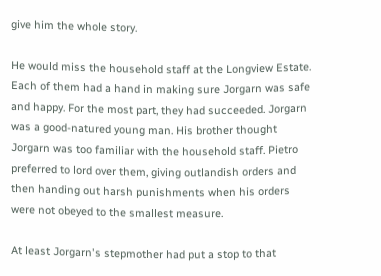give him the whole story.

He would miss the household staff at the Longview Estate. Each of them had a hand in making sure Jorgarn was safe and happy. For the most part, they had succeeded. Jorgarn was a good-natured young man. His brother thought Jorgarn was too familiar with the household staff. Pietro preferred to lord over them, giving outlandish orders and then handing out harsh punishments when his orders were not obeyed to the smallest measure.

At least Jorgarn's stepmother had put a stop to that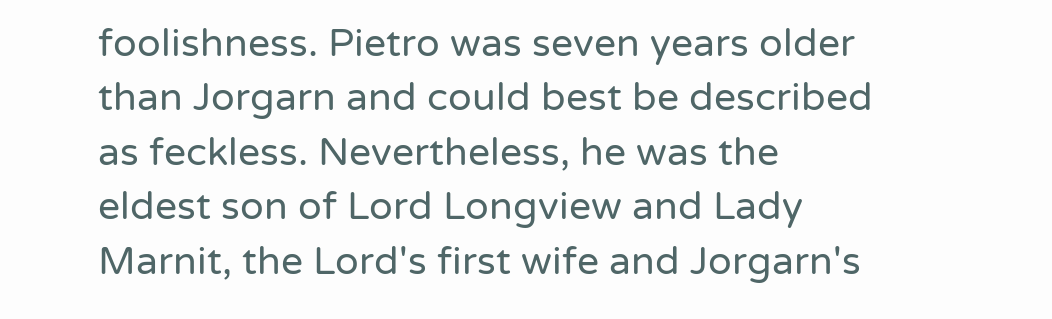foolishness. Pietro was seven years older than Jorgarn and could best be described as feckless. Nevertheless, he was the eldest son of Lord Longview and Lady Marnit, the Lord's first wife and Jorgarn's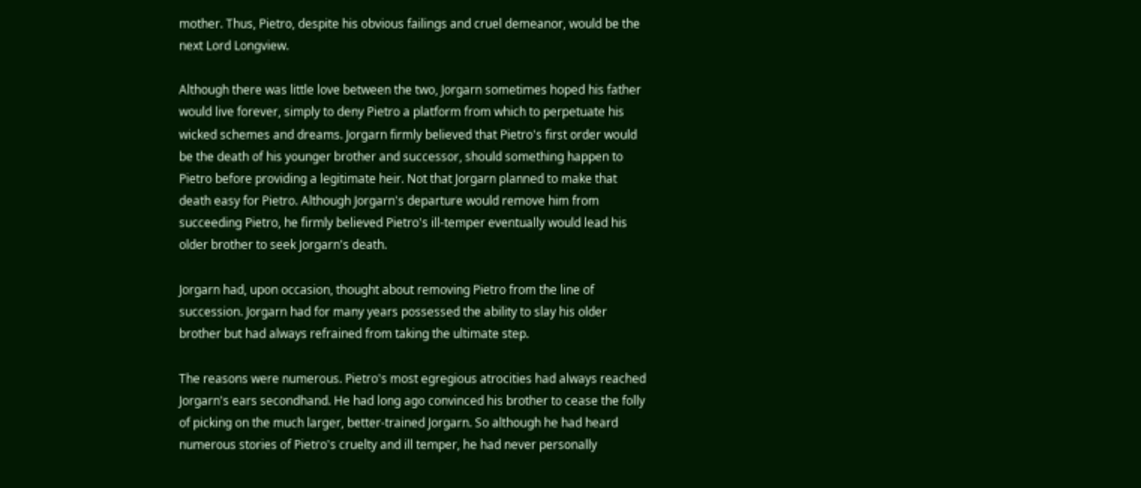mother. Thus, Pietro, despite his obvious failings and cruel demeanor, would be the next Lord Longview.

Although there was little love between the two, Jorgarn sometimes hoped his father would live forever, simply to deny Pietro a platform from which to perpetuate his wicked schemes and dreams. Jorgarn firmly believed that Pietro's first order would be the death of his younger brother and successor, should something happen to Pietro before providing a legitimate heir. Not that Jorgarn planned to make that death easy for Pietro. Although Jorgarn's departure would remove him from succeeding Pietro, he firmly believed Pietro's ill-temper eventually would lead his older brother to seek Jorgarn's death.

Jorgarn had, upon occasion, thought about removing Pietro from the line of succession. Jorgarn had for many years possessed the ability to slay his older brother but had always refrained from taking the ultimate step.

The reasons were numerous. Pietro's most egregious atrocities had always reached Jorgarn's ears secondhand. He had long ago convinced his brother to cease the folly of picking on the much larger, better-trained Jorgarn. So although he had heard numerous stories of Pietro's cruelty and ill temper, he had never personally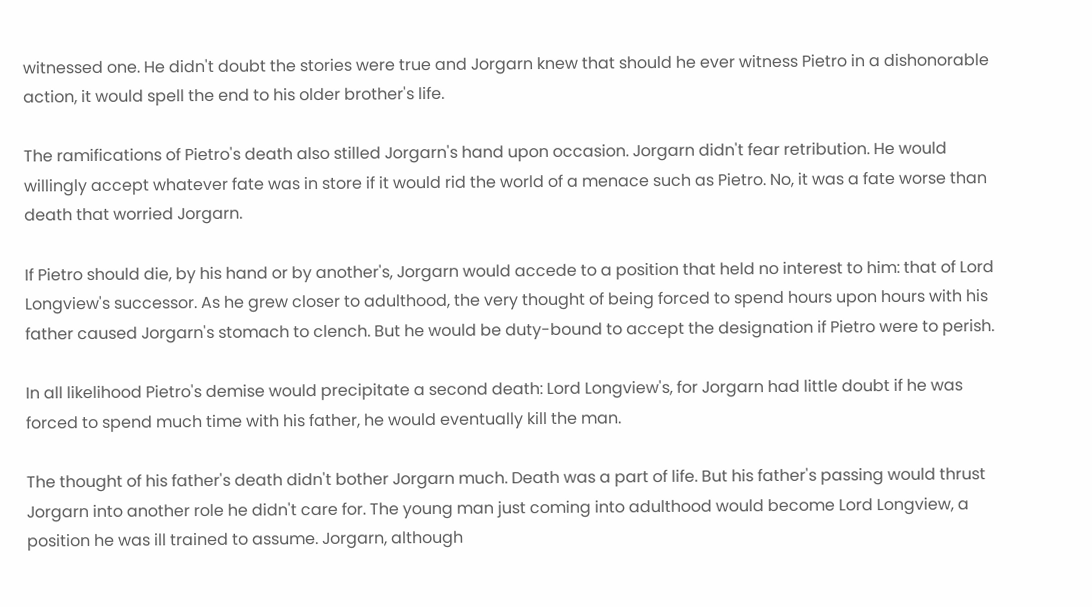witnessed one. He didn't doubt the stories were true and Jorgarn knew that should he ever witness Pietro in a dishonorable action, it would spell the end to his older brother's life.

The ramifications of Pietro's death also stilled Jorgarn's hand upon occasion. Jorgarn didn't fear retribution. He would willingly accept whatever fate was in store if it would rid the world of a menace such as Pietro. No, it was a fate worse than death that worried Jorgarn.

If Pietro should die, by his hand or by another's, Jorgarn would accede to a position that held no interest to him: that of Lord Longview's successor. As he grew closer to adulthood, the very thought of being forced to spend hours upon hours with his father caused Jorgarn's stomach to clench. But he would be duty-bound to accept the designation if Pietro were to perish.

In all likelihood Pietro's demise would precipitate a second death: Lord Longview's, for Jorgarn had little doubt if he was forced to spend much time with his father, he would eventually kill the man.

The thought of his father's death didn't bother Jorgarn much. Death was a part of life. But his father's passing would thrust Jorgarn into another role he didn't care for. The young man just coming into adulthood would become Lord Longview, a position he was ill trained to assume. Jorgarn, although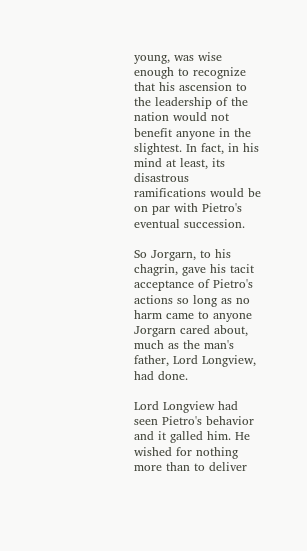young, was wise enough to recognize that his ascension to the leadership of the nation would not benefit anyone in the slightest. In fact, in his mind at least, its disastrous ramifications would be on par with Pietro's eventual succession.

So Jorgarn, to his chagrin, gave his tacit acceptance of Pietro's actions so long as no harm came to anyone Jorgarn cared about, much as the man's father, Lord Longview, had done.

Lord Longview had seen Pietro's behavior and it galled him. He wished for nothing more than to deliver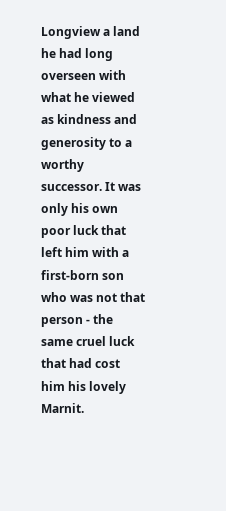Longview a land he had long overseen with what he viewed as kindness and generosity to a worthy successor. It was only his own poor luck that left him with a first-born son who was not that person - the same cruel luck that had cost him his lovely Marnit.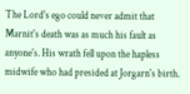The Lord's ego could never admit that Marnit's death was as much his fault as anyone's. His wrath fell upon the hapless midwife who had presided at Jorgarn's birth.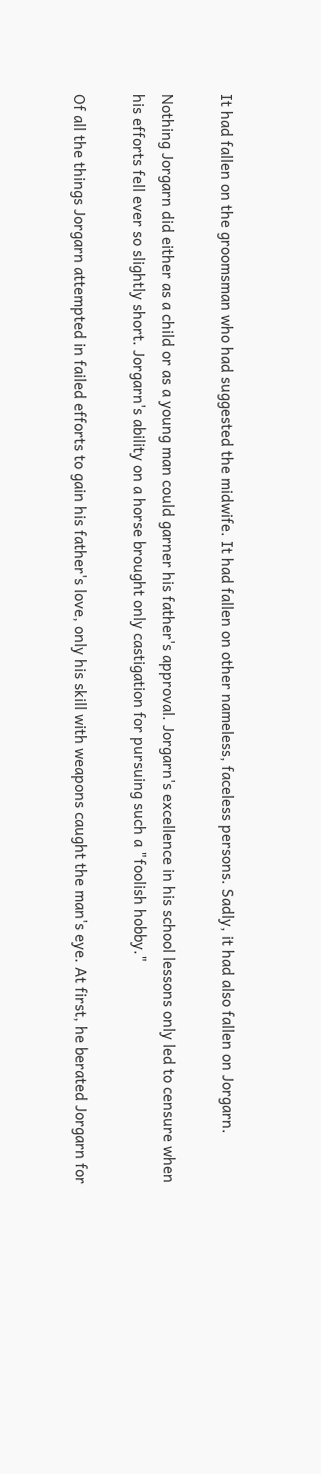It had fallen on the groomsman who had suggested the midwife. It had fallen on other nameless, faceless persons. Sadly, it had also fallen on Jorgarn.

Nothing Jorgarn did either as a child or as a young man could garner his father's approval. Jorgarn's excellence in his school lessons only led to censure when his efforts fell ever so slightly short. Jorgarn's ability on a horse brought only castigation for pursuing such a "foolish hobby."

Of all the things Jorgarn attempted in failed efforts to gain his father's love, only his skill with weapons caught the man's eye. At first, he berated Jorgarn for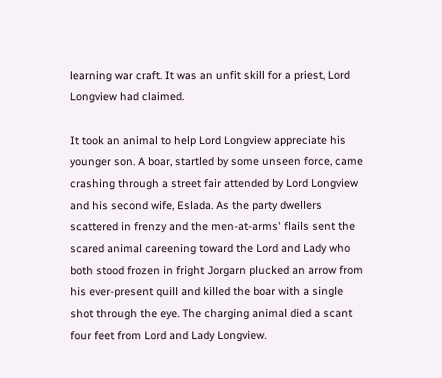learning war craft. It was an unfit skill for a priest, Lord Longview had claimed.

It took an animal to help Lord Longview appreciate his younger son. A boar, startled by some unseen force, came crashing through a street fair attended by Lord Longview and his second wife, Eslada. As the party dwellers scattered in frenzy and the men-at-arms' flails sent the scared animal careening toward the Lord and Lady who both stood frozen in fright Jorgarn plucked an arrow from his ever-present quill and killed the boar with a single shot through the eye. The charging animal died a scant four feet from Lord and Lady Longview.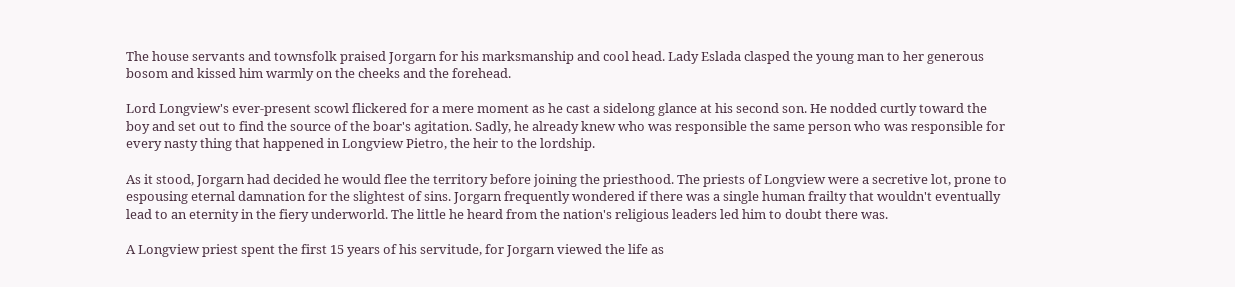The house servants and townsfolk praised Jorgarn for his marksmanship and cool head. Lady Eslada clasped the young man to her generous bosom and kissed him warmly on the cheeks and the forehead.

Lord Longview's ever-present scowl flickered for a mere moment as he cast a sidelong glance at his second son. He nodded curtly toward the boy and set out to find the source of the boar's agitation. Sadly, he already knew who was responsible the same person who was responsible for every nasty thing that happened in Longview Pietro, the heir to the lordship.

As it stood, Jorgarn had decided he would flee the territory before joining the priesthood. The priests of Longview were a secretive lot, prone to espousing eternal damnation for the slightest of sins. Jorgarn frequently wondered if there was a single human frailty that wouldn't eventually lead to an eternity in the fiery underworld. The little he heard from the nation's religious leaders led him to doubt there was.

A Longview priest spent the first 15 years of his servitude, for Jorgarn viewed the life as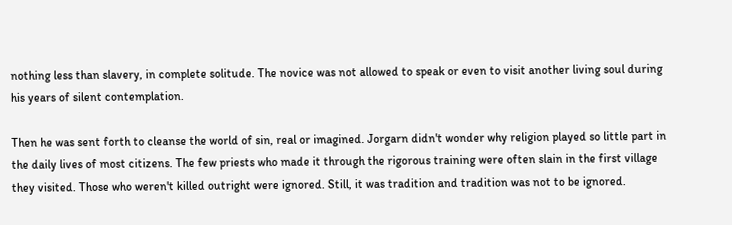nothing less than slavery, in complete solitude. The novice was not allowed to speak or even to visit another living soul during his years of silent contemplation.

Then he was sent forth to cleanse the world of sin, real or imagined. Jorgarn didn't wonder why religion played so little part in the daily lives of most citizens. The few priests who made it through the rigorous training were often slain in the first village they visited. Those who weren't killed outright were ignored. Still, it was tradition and tradition was not to be ignored.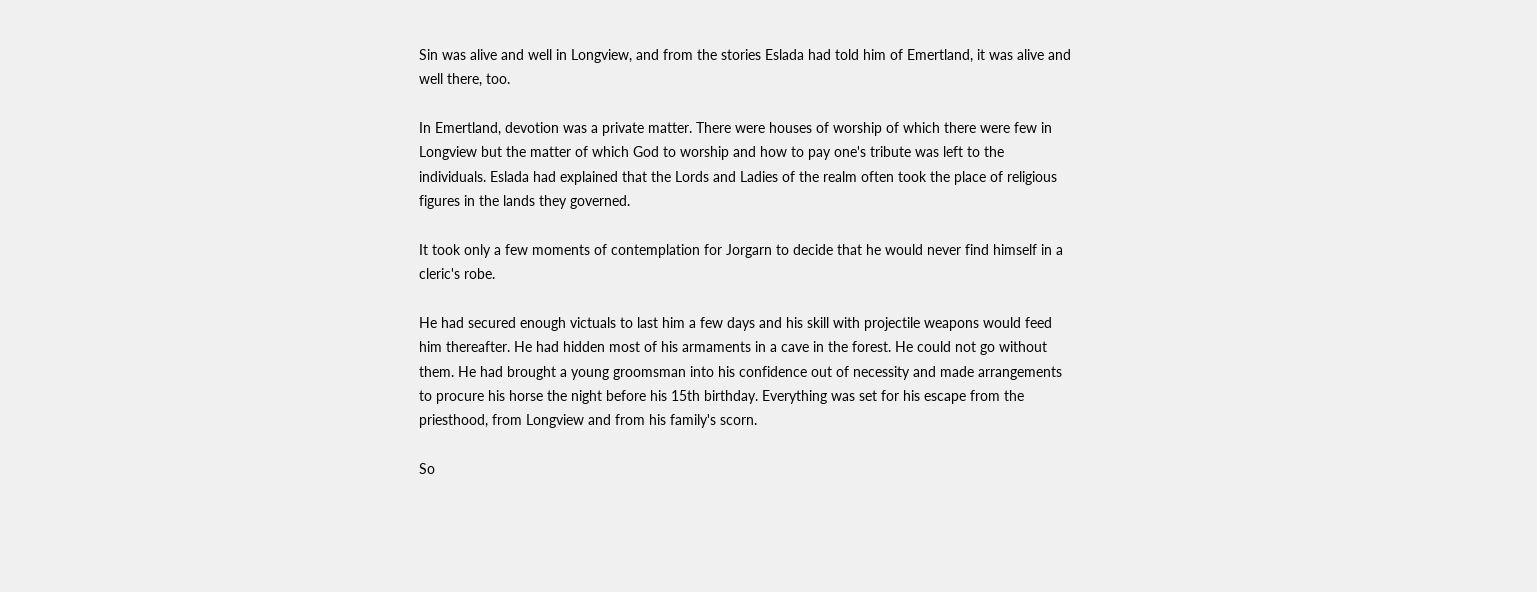Sin was alive and well in Longview, and from the stories Eslada had told him of Emertland, it was alive and well there, too.

In Emertland, devotion was a private matter. There were houses of worship of which there were few in Longview but the matter of which God to worship and how to pay one's tribute was left to the individuals. Eslada had explained that the Lords and Ladies of the realm often took the place of religious figures in the lands they governed.

It took only a few moments of contemplation for Jorgarn to decide that he would never find himself in a cleric's robe.

He had secured enough victuals to last him a few days and his skill with projectile weapons would feed him thereafter. He had hidden most of his armaments in a cave in the forest. He could not go without them. He had brought a young groomsman into his confidence out of necessity and made arrangements to procure his horse the night before his 15th birthday. Everything was set for his escape from the priesthood, from Longview and from his family's scorn.

So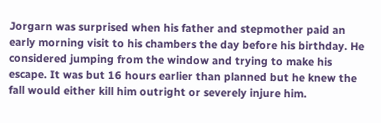Jorgarn was surprised when his father and stepmother paid an early morning visit to his chambers the day before his birthday. He considered jumping from the window and trying to make his escape. It was but 16 hours earlier than planned but he knew the fall would either kill him outright or severely injure him.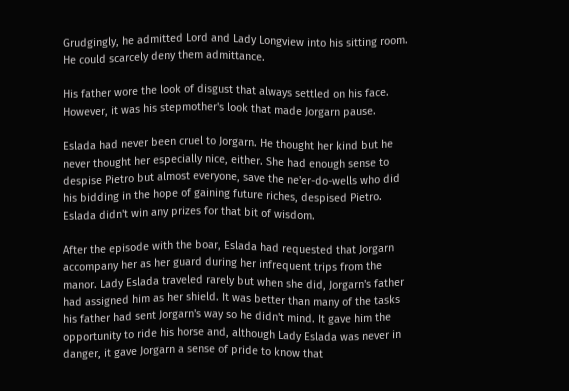Grudgingly, he admitted Lord and Lady Longview into his sitting room. He could scarcely deny them admittance.

His father wore the look of disgust that always settled on his face. However, it was his stepmother's look that made Jorgarn pause.

Eslada had never been cruel to Jorgarn. He thought her kind but he never thought her especially nice, either. She had enough sense to despise Pietro but almost everyone, save the ne'er-do-wells who did his bidding in the hope of gaining future riches, despised Pietro. Eslada didn't win any prizes for that bit of wisdom.

After the episode with the boar, Eslada had requested that Jorgarn accompany her as her guard during her infrequent trips from the manor. Lady Eslada traveled rarely but when she did, Jorgarn's father had assigned him as her shield. It was better than many of the tasks his father had sent Jorgarn's way so he didn't mind. It gave him the opportunity to ride his horse and, although Lady Eslada was never in danger, it gave Jorgarn a sense of pride to know that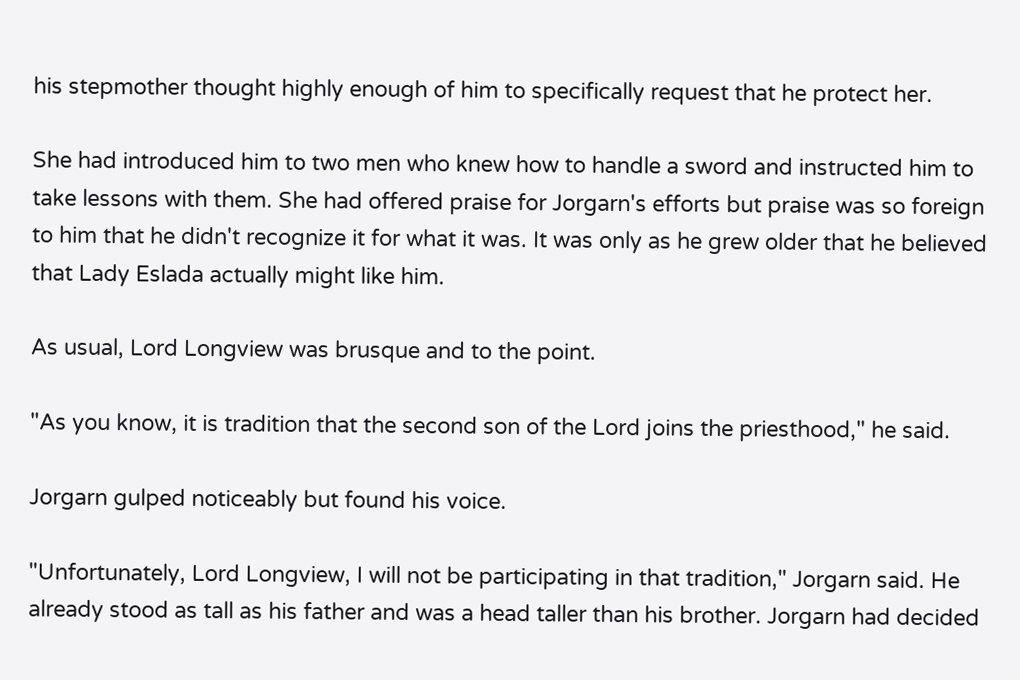his stepmother thought highly enough of him to specifically request that he protect her.

She had introduced him to two men who knew how to handle a sword and instructed him to take lessons with them. She had offered praise for Jorgarn's efforts but praise was so foreign to him that he didn't recognize it for what it was. It was only as he grew older that he believed that Lady Eslada actually might like him.

As usual, Lord Longview was brusque and to the point.

"As you know, it is tradition that the second son of the Lord joins the priesthood," he said.

Jorgarn gulped noticeably but found his voice.

"Unfortunately, Lord Longview, I will not be participating in that tradition," Jorgarn said. He already stood as tall as his father and was a head taller than his brother. Jorgarn had decided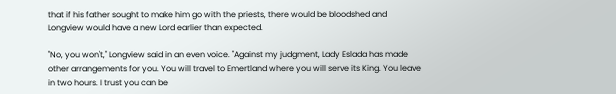that if his father sought to make him go with the priests, there would be bloodshed and Longview would have a new Lord earlier than expected.

"No, you won't," Longview said in an even voice. "Against my judgment, Lady Eslada has made other arrangements for you. You will travel to Emertland where you will serve its King. You leave in two hours. I trust you can be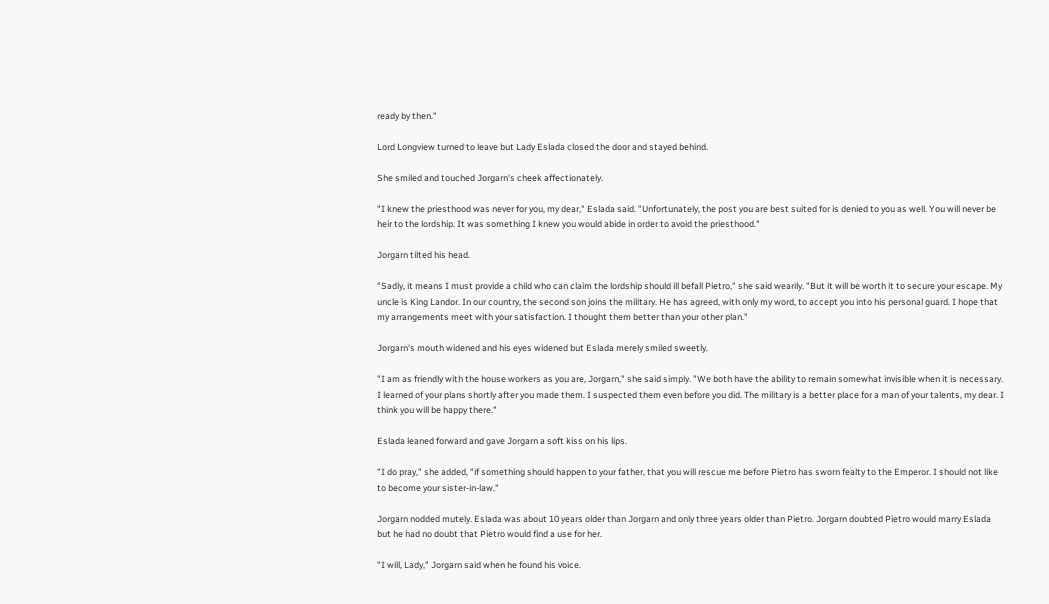ready by then."

Lord Longview turned to leave but Lady Eslada closed the door and stayed behind.

She smiled and touched Jorgarn's cheek affectionately.

"I knew the priesthood was never for you, my dear," Eslada said. "Unfortunately, the post you are best suited for is denied to you as well. You will never be heir to the lordship. It was something I knew you would abide in order to avoid the priesthood."

Jorgarn tilted his head.

"Sadly, it means I must provide a child who can claim the lordship should ill befall Pietro," she said wearily. "But it will be worth it to secure your escape. My uncle is King Landor. In our country, the second son joins the military. He has agreed, with only my word, to accept you into his personal guard. I hope that my arrangements meet with your satisfaction. I thought them better than your other plan."

Jorgarn's mouth widened and his eyes widened but Eslada merely smiled sweetly.

"I am as friendly with the house workers as you are, Jorgarn," she said simply. "We both have the ability to remain somewhat invisible when it is necessary. I learned of your plans shortly after you made them. I suspected them even before you did. The military is a better place for a man of your talents, my dear. I think you will be happy there."

Eslada leaned forward and gave Jorgarn a soft kiss on his lips.

"I do pray," she added, "if something should happen to your father, that you will rescue me before Pietro has sworn fealty to the Emperor. I should not like to become your sister-in-law."

Jorgarn nodded mutely. Eslada was about 10 years older than Jorgarn and only three years older than Pietro. Jorgarn doubted Pietro would marry Eslada but he had no doubt that Pietro would find a use for her.

"I will, Lady," Jorgarn said when he found his voice.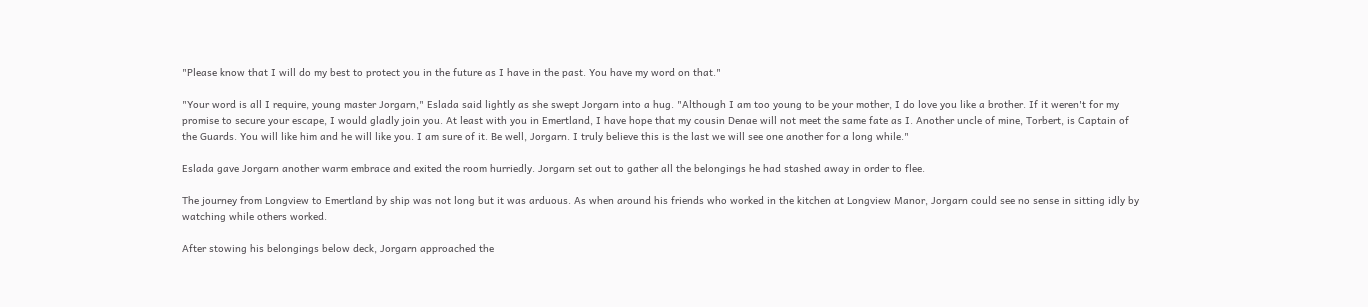"Please know that I will do my best to protect you in the future as I have in the past. You have my word on that."

"Your word is all I require, young master Jorgarn," Eslada said lightly as she swept Jorgarn into a hug. "Although I am too young to be your mother, I do love you like a brother. If it weren't for my promise to secure your escape, I would gladly join you. At least with you in Emertland, I have hope that my cousin Denae will not meet the same fate as I. Another uncle of mine, Torbert, is Captain of the Guards. You will like him and he will like you. I am sure of it. Be well, Jorgarn. I truly believe this is the last we will see one another for a long while."

Eslada gave Jorgarn another warm embrace and exited the room hurriedly. Jorgarn set out to gather all the belongings he had stashed away in order to flee.

The journey from Longview to Emertland by ship was not long but it was arduous. As when around his friends who worked in the kitchen at Longview Manor, Jorgarn could see no sense in sitting idly by watching while others worked.

After stowing his belongings below deck, Jorgarn approached the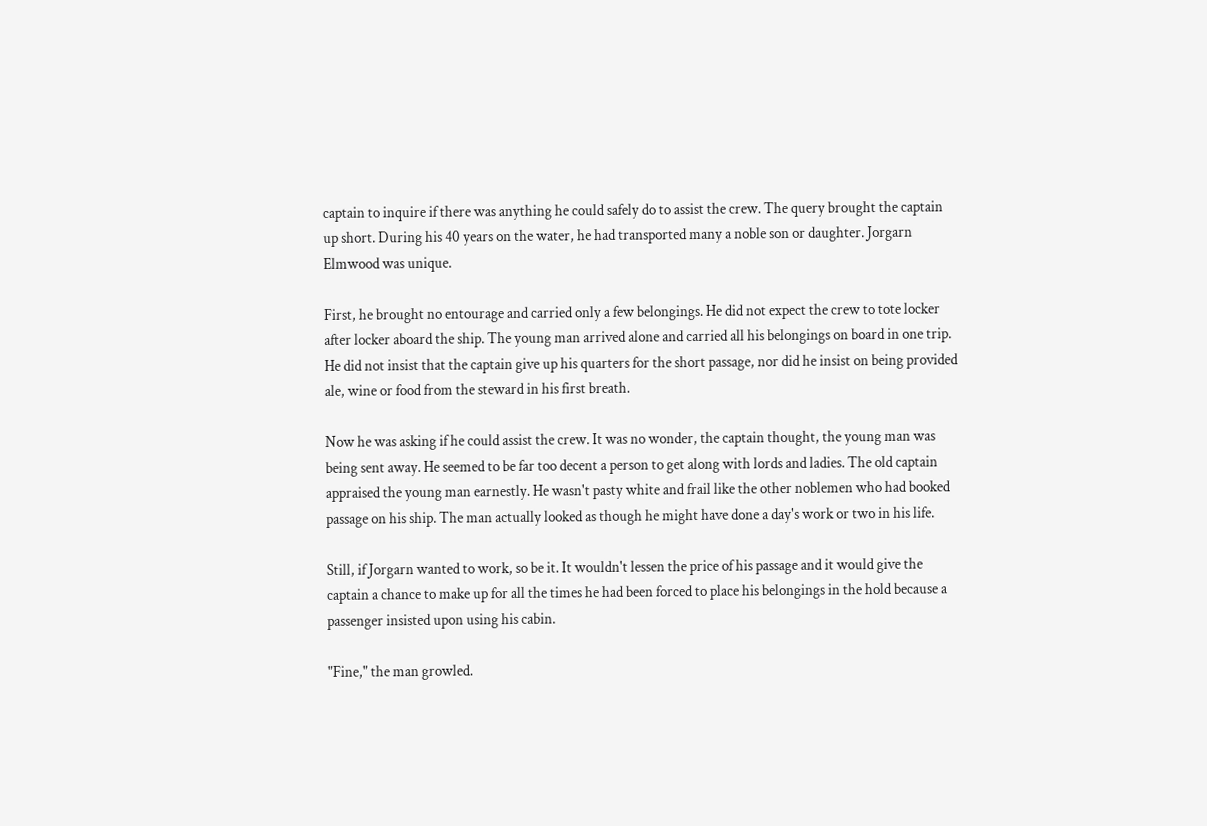captain to inquire if there was anything he could safely do to assist the crew. The query brought the captain up short. During his 40 years on the water, he had transported many a noble son or daughter. Jorgarn Elmwood was unique.

First, he brought no entourage and carried only a few belongings. He did not expect the crew to tote locker after locker aboard the ship. The young man arrived alone and carried all his belongings on board in one trip. He did not insist that the captain give up his quarters for the short passage, nor did he insist on being provided ale, wine or food from the steward in his first breath.

Now he was asking if he could assist the crew. It was no wonder, the captain thought, the young man was being sent away. He seemed to be far too decent a person to get along with lords and ladies. The old captain appraised the young man earnestly. He wasn't pasty white and frail like the other noblemen who had booked passage on his ship. The man actually looked as though he might have done a day's work or two in his life.

Still, if Jorgarn wanted to work, so be it. It wouldn't lessen the price of his passage and it would give the captain a chance to make up for all the times he had been forced to place his belongings in the hold because a passenger insisted upon using his cabin.

"Fine," the man growled.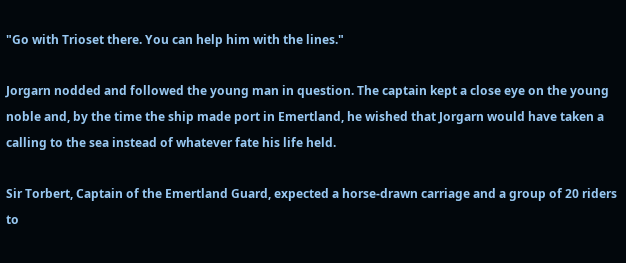"Go with Trioset there. You can help him with the lines."

Jorgarn nodded and followed the young man in question. The captain kept a close eye on the young noble and, by the time the ship made port in Emertland, he wished that Jorgarn would have taken a calling to the sea instead of whatever fate his life held.

Sir Torbert, Captain of the Emertland Guard, expected a horse-drawn carriage and a group of 20 riders to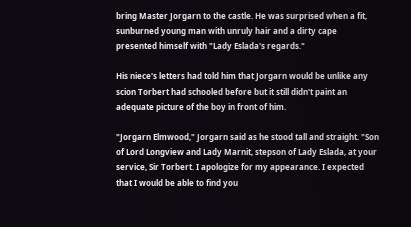bring Master Jorgarn to the castle. He was surprised when a fit, sunburned young man with unruly hair and a dirty cape presented himself with "Lady Eslada's regards."

His niece's letters had told him that Jorgarn would be unlike any scion Torbert had schooled before but it still didn't paint an adequate picture of the boy in front of him.

"Jorgarn Elmwood," Jorgarn said as he stood tall and straight. "Son of Lord Longview and Lady Marnit, stepson of Lady Eslada, at your service, Sir Torbert. I apologize for my appearance. I expected that I would be able to find you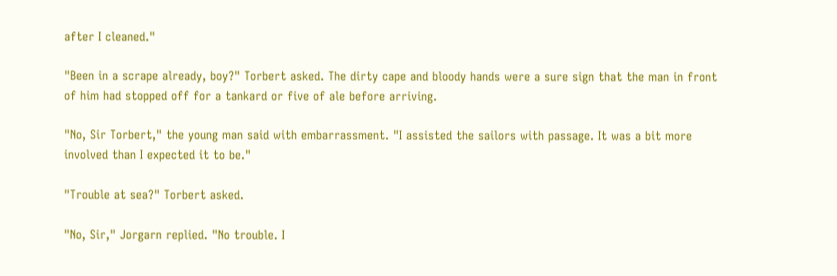after I cleaned."

"Been in a scrape already, boy?" Torbert asked. The dirty cape and bloody hands were a sure sign that the man in front of him had stopped off for a tankard or five of ale before arriving.

"No, Sir Torbert," the young man said with embarrassment. "I assisted the sailors with passage. It was a bit more involved than I expected it to be."

"Trouble at sea?" Torbert asked.

"No, Sir," Jorgarn replied. "No trouble. I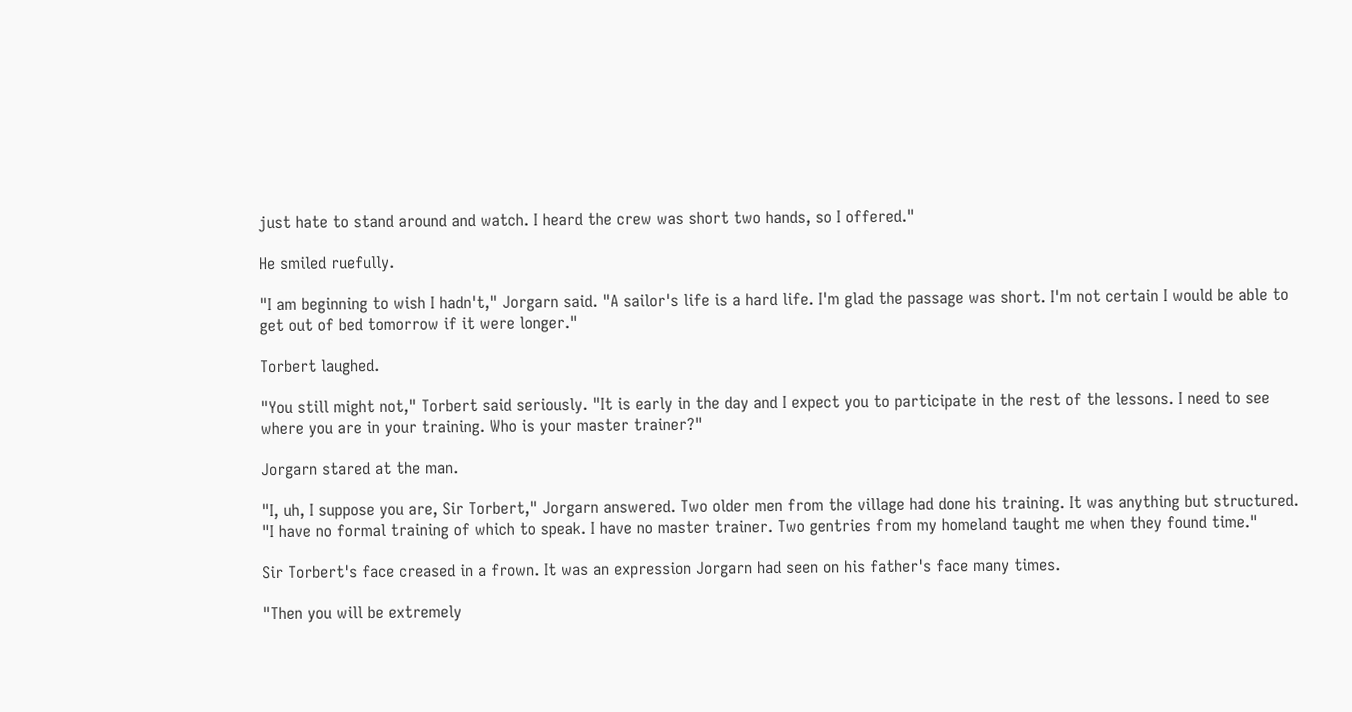just hate to stand around and watch. I heard the crew was short two hands, so I offered."

He smiled ruefully.

"I am beginning to wish I hadn't," Jorgarn said. "A sailor's life is a hard life. I'm glad the passage was short. I'm not certain I would be able to get out of bed tomorrow if it were longer."

Torbert laughed.

"You still might not," Torbert said seriously. "It is early in the day and I expect you to participate in the rest of the lessons. I need to see where you are in your training. Who is your master trainer?"

Jorgarn stared at the man.

"I, uh, I suppose you are, Sir Torbert," Jorgarn answered. Two older men from the village had done his training. It was anything but structured. "I have no formal training of which to speak. I have no master trainer. Two gentries from my homeland taught me when they found time."

Sir Torbert's face creased in a frown. It was an expression Jorgarn had seen on his father's face many times.

"Then you will be extremely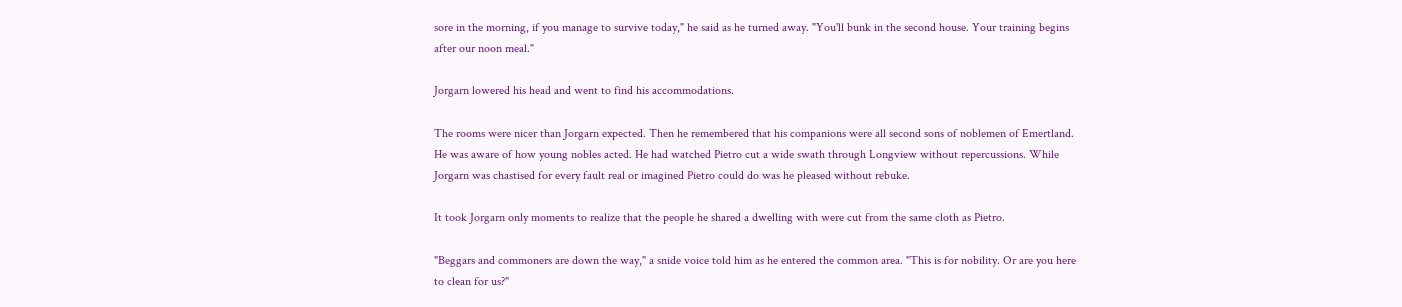sore in the morning, if you manage to survive today," he said as he turned away. "You'll bunk in the second house. Your training begins after our noon meal."

Jorgarn lowered his head and went to find his accommodations.

The rooms were nicer than Jorgarn expected. Then he remembered that his companions were all second sons of noblemen of Emertland. He was aware of how young nobles acted. He had watched Pietro cut a wide swath through Longview without repercussions. While Jorgarn was chastised for every fault real or imagined Pietro could do was he pleased without rebuke.

It took Jorgarn only moments to realize that the people he shared a dwelling with were cut from the same cloth as Pietro.

"Beggars and commoners are down the way," a snide voice told him as he entered the common area. "This is for nobility. Or are you here to clean for us?"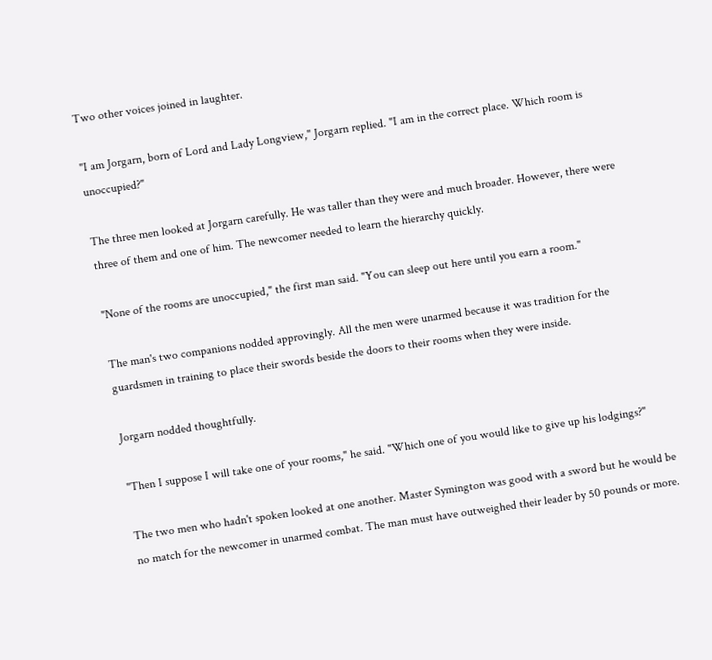Two other voices joined in laughter.

"I am Jorgarn, born of Lord and Lady Longview," Jorgarn replied. "I am in the correct place. Which room is unoccupied?"

The three men looked at Jorgarn carefully. He was taller than they were and much broader. However, there were three of them and one of him. The newcomer needed to learn the hierarchy quickly.

"None of the rooms are unoccupied," the first man said. "You can sleep out here until you earn a room."

The man's two companions nodded approvingly. All the men were unarmed because it was tradition for the guardsmen in training to place their swords beside the doors to their rooms when they were inside.

Jorgarn nodded thoughtfully.

"Then I suppose I will take one of your rooms," he said. "Which one of you would like to give up his lodgings?"

The two men who hadn't spoken looked at one another. Master Symington was good with a sword but he would be no match for the newcomer in unarmed combat. The man must have outweighed their leader by 50 pounds or more.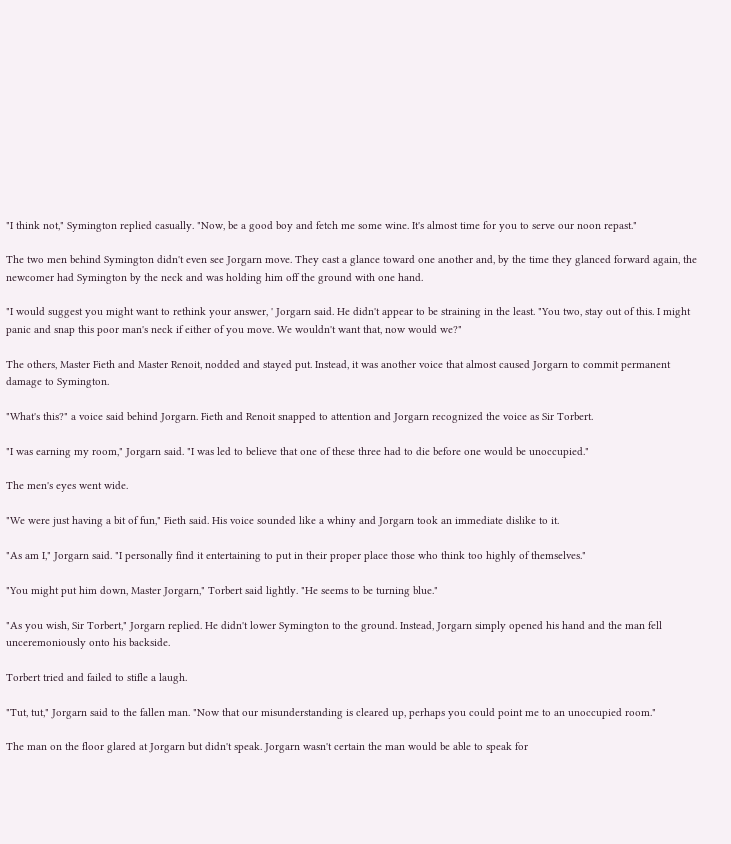"I think not," Symington replied casually. "Now, be a good boy and fetch me some wine. It's almost time for you to serve our noon repast."

The two men behind Symington didn't even see Jorgarn move. They cast a glance toward one another and, by the time they glanced forward again, the newcomer had Symington by the neck and was holding him off the ground with one hand.

"I would suggest you might want to rethink your answer, ' Jorgarn said. He didn't appear to be straining in the least. "You two, stay out of this. I might panic and snap this poor man's neck if either of you move. We wouldn't want that, now would we?"

The others, Master Fieth and Master Renoit, nodded and stayed put. Instead, it was another voice that almost caused Jorgarn to commit permanent damage to Symington.

"What's this?" a voice said behind Jorgarn. Fieth and Renoit snapped to attention and Jorgarn recognized the voice as Sir Torbert.

"I was earning my room," Jorgarn said. "I was led to believe that one of these three had to die before one would be unoccupied."

The men's eyes went wide.

"We were just having a bit of fun," Fieth said. His voice sounded like a whiny and Jorgarn took an immediate dislike to it.

"As am I," Jorgarn said. "I personally find it entertaining to put in their proper place those who think too highly of themselves."

"You might put him down, Master Jorgarn," Torbert said lightly. "He seems to be turning blue."

"As you wish, Sir Torbert," Jorgarn replied. He didn't lower Symington to the ground. Instead, Jorgarn simply opened his hand and the man fell unceremoniously onto his backside.

Torbert tried and failed to stifle a laugh.

"Tut, tut," Jorgarn said to the fallen man. "Now that our misunderstanding is cleared up, perhaps you could point me to an unoccupied room."

The man on the floor glared at Jorgarn but didn't speak. Jorgarn wasn't certain the man would be able to speak for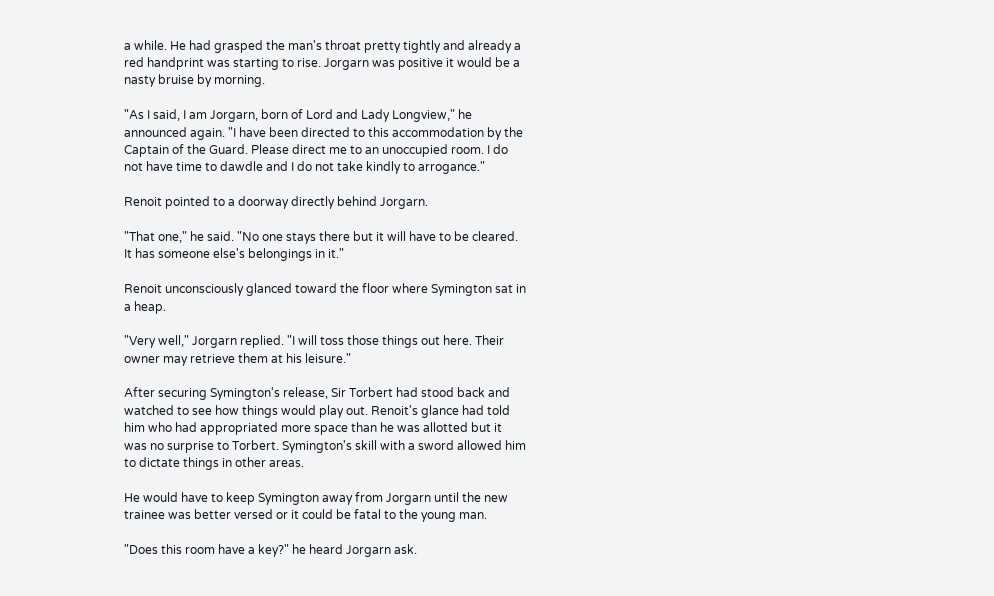a while. He had grasped the man's throat pretty tightly and already a red handprint was starting to rise. Jorgarn was positive it would be a nasty bruise by morning.

"As I said, I am Jorgarn, born of Lord and Lady Longview," he announced again. "I have been directed to this accommodation by the Captain of the Guard. Please direct me to an unoccupied room. I do not have time to dawdle and I do not take kindly to arrogance."

Renoit pointed to a doorway directly behind Jorgarn.

"That one," he said. "No one stays there but it will have to be cleared. It has someone else's belongings in it."

Renoit unconsciously glanced toward the floor where Symington sat in a heap.

"Very well," Jorgarn replied. "I will toss those things out here. Their owner may retrieve them at his leisure."

After securing Symington's release, Sir Torbert had stood back and watched to see how things would play out. Renoit's glance had told him who had appropriated more space than he was allotted but it was no surprise to Torbert. Symington's skill with a sword allowed him to dictate things in other areas.

He would have to keep Symington away from Jorgarn until the new trainee was better versed or it could be fatal to the young man.

"Does this room have a key?" he heard Jorgarn ask.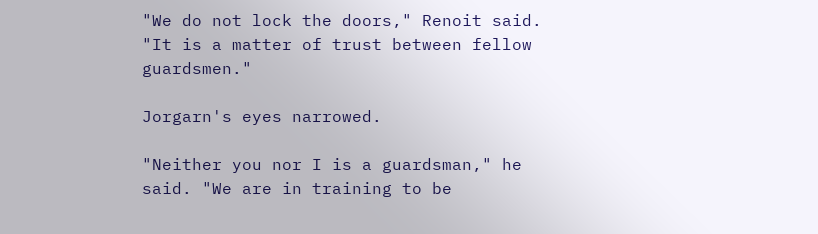"We do not lock the doors," Renoit said. "It is a matter of trust between fellow guardsmen."

Jorgarn's eyes narrowed.

"Neither you nor I is a guardsman," he said. "We are in training to be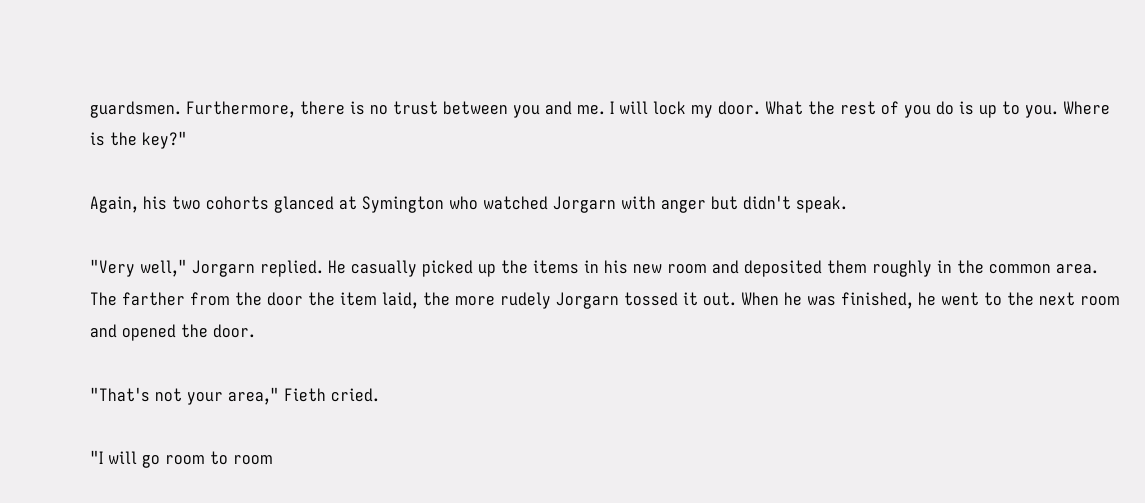guardsmen. Furthermore, there is no trust between you and me. I will lock my door. What the rest of you do is up to you. Where is the key?"

Again, his two cohorts glanced at Symington who watched Jorgarn with anger but didn't speak.

"Very well," Jorgarn replied. He casually picked up the items in his new room and deposited them roughly in the common area. The farther from the door the item laid, the more rudely Jorgarn tossed it out. When he was finished, he went to the next room and opened the door.

"That's not your area," Fieth cried.

"I will go room to room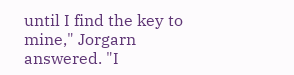until I find the key to mine," Jorgarn answered. "I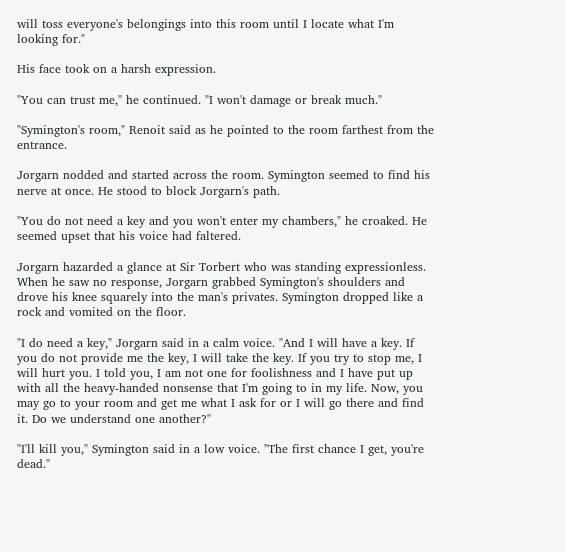will toss everyone's belongings into this room until I locate what I'm looking for."

His face took on a harsh expression.

"You can trust me," he continued. "I won't damage or break much."

"Symington's room," Renoit said as he pointed to the room farthest from the entrance.

Jorgarn nodded and started across the room. Symington seemed to find his nerve at once. He stood to block Jorgarn's path.

"You do not need a key and you won't enter my chambers," he croaked. He seemed upset that his voice had faltered.

Jorgarn hazarded a glance at Sir Torbert who was standing expressionless. When he saw no response, Jorgarn grabbed Symington's shoulders and drove his knee squarely into the man's privates. Symington dropped like a rock and vomited on the floor.

"I do need a key," Jorgarn said in a calm voice. "And I will have a key. If you do not provide me the key, I will take the key. If you try to stop me, I will hurt you. I told you, I am not one for foolishness and I have put up with all the heavy-handed nonsense that I'm going to in my life. Now, you may go to your room and get me what I ask for or I will go there and find it. Do we understand one another?"

"I'll kill you," Symington said in a low voice. "The first chance I get, you're dead."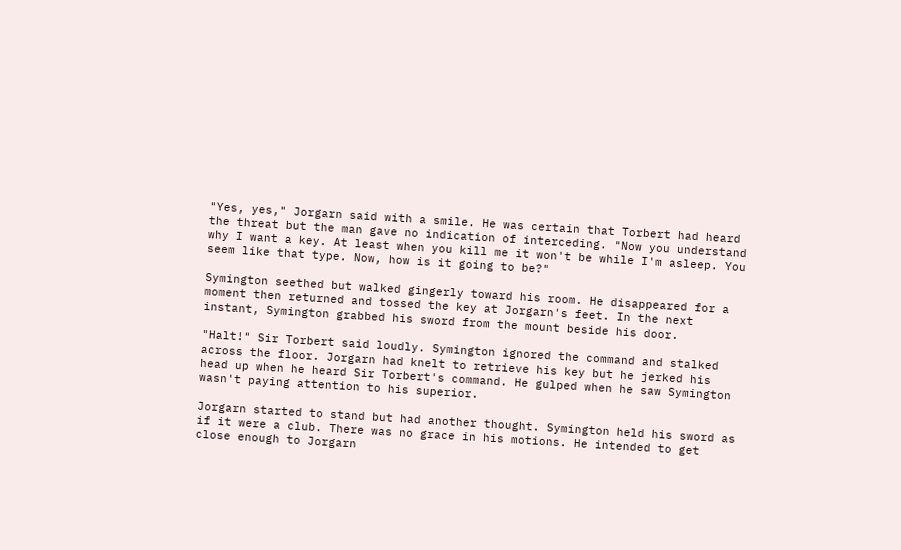"Yes, yes," Jorgarn said with a smile. He was certain that Torbert had heard the threat but the man gave no indication of interceding. "Now you understand why I want a key. At least when you kill me it won't be while I'm asleep. You seem like that type. Now, how is it going to be?"

Symington seethed but walked gingerly toward his room. He disappeared for a moment then returned and tossed the key at Jorgarn's feet. In the next instant, Symington grabbed his sword from the mount beside his door.

"Halt!" Sir Torbert said loudly. Symington ignored the command and stalked across the floor. Jorgarn had knelt to retrieve his key but he jerked his head up when he heard Sir Torbert's command. He gulped when he saw Symington wasn't paying attention to his superior.

Jorgarn started to stand but had another thought. Symington held his sword as if it were a club. There was no grace in his motions. He intended to get close enough to Jorgarn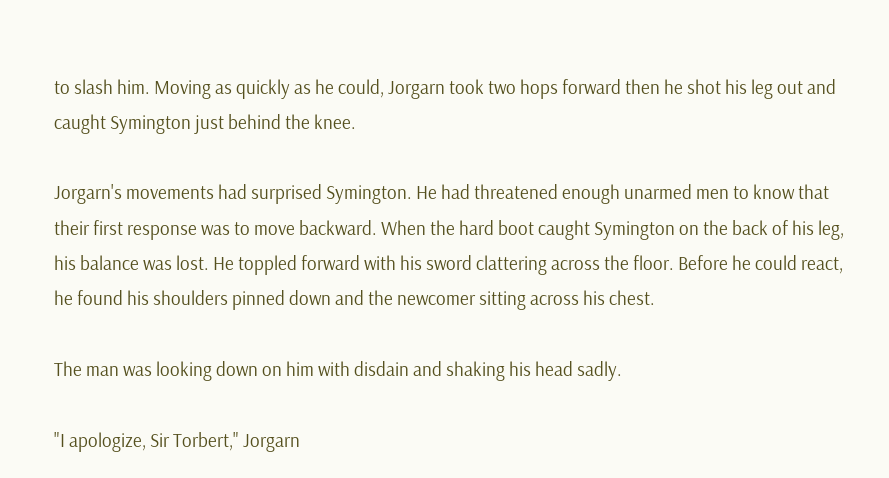to slash him. Moving as quickly as he could, Jorgarn took two hops forward then he shot his leg out and caught Symington just behind the knee.

Jorgarn's movements had surprised Symington. He had threatened enough unarmed men to know that their first response was to move backward. When the hard boot caught Symington on the back of his leg, his balance was lost. He toppled forward with his sword clattering across the floor. Before he could react, he found his shoulders pinned down and the newcomer sitting across his chest.

The man was looking down on him with disdain and shaking his head sadly.

"I apologize, Sir Torbert," Jorgarn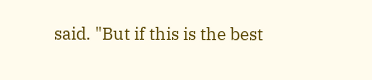said. "But if this is the best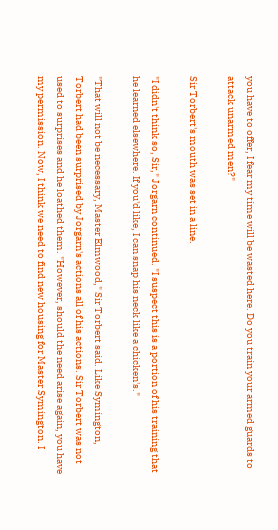you have to offer, I fear my time will be wasted here. Do you train your armed guards to attack unarmed men?"

Sir Torbert's mouth was set in a line.

"I didn't think so, Sir," Jorgarn continued. "I suspect this is a portion of his training that he learned elsewhere. If you'd like, I can snap his neck like a chicken's."

"That will not be necessary, Master Elmwood," Sir Torbert said. Like Symington, Torbert had been surprised by Jorgarn's actions all of his actions. Sir Torbert was not used to surprises and he loathed them. "However, should the need arise again, you have my permission. Now, I think we need to find new housing for Master Symington. I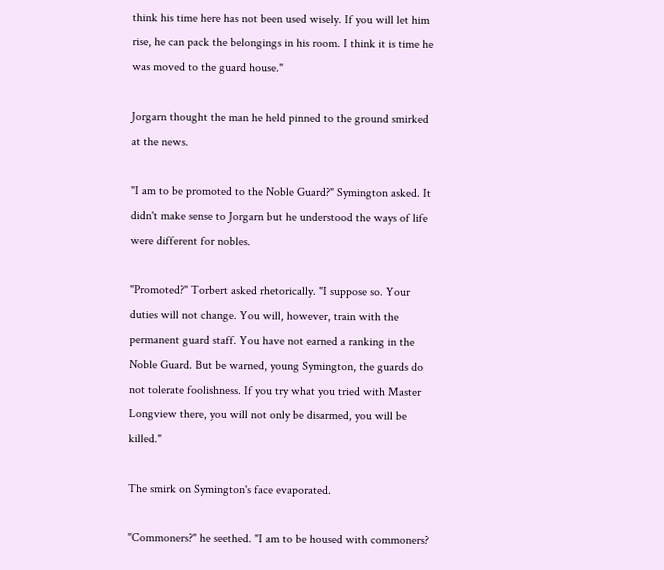think his time here has not been used wisely. If you will let him rise, he can pack the belongings in his room. I think it is time he was moved to the guard house."

Jorgarn thought the man he held pinned to the ground smirked at the news.

"I am to be promoted to the Noble Guard?" Symington asked. It didn't make sense to Jorgarn but he understood the ways of life were different for nobles.

"Promoted?" Torbert asked rhetorically. "I suppose so. Your duties will not change. You will, however, train with the permanent guard staff. You have not earned a ranking in the Noble Guard. But be warned, young Symington, the guards do not tolerate foolishness. If you try what you tried with Master Longview there, you will not only be disarmed, you will be killed."

The smirk on Symington's face evaporated.

"Commoners?" he seethed. "I am to be housed with commoners?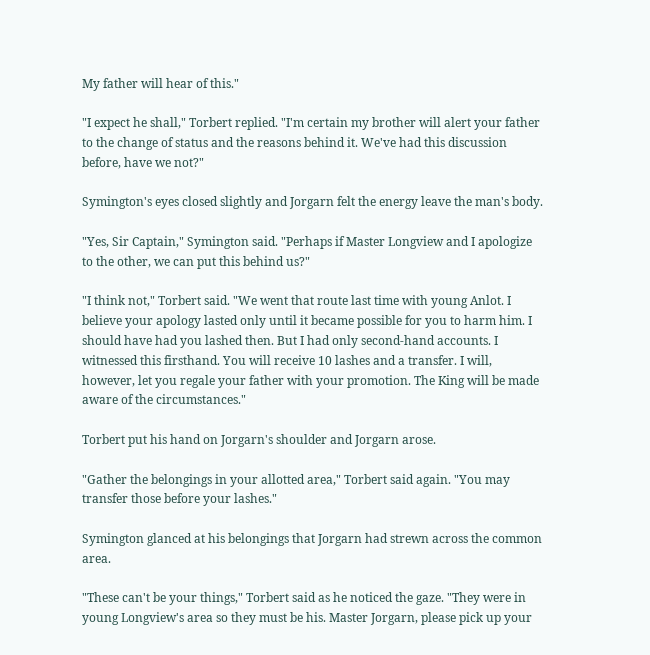My father will hear of this."

"I expect he shall," Torbert replied. "I'm certain my brother will alert your father to the change of status and the reasons behind it. We've had this discussion before, have we not?"

Symington's eyes closed slightly and Jorgarn felt the energy leave the man's body.

"Yes, Sir Captain," Symington said. "Perhaps if Master Longview and I apologize to the other, we can put this behind us?"

"I think not," Torbert said. "We went that route last time with young Anlot. I believe your apology lasted only until it became possible for you to harm him. I should have had you lashed then. But I had only second-hand accounts. I witnessed this firsthand. You will receive 10 lashes and a transfer. I will, however, let you regale your father with your promotion. The King will be made aware of the circumstances."

Torbert put his hand on Jorgarn's shoulder and Jorgarn arose.

"Gather the belongings in your allotted area," Torbert said again. "You may transfer those before your lashes."

Symington glanced at his belongings that Jorgarn had strewn across the common area.

"These can't be your things," Torbert said as he noticed the gaze. "They were in young Longview's area so they must be his. Master Jorgarn, please pick up your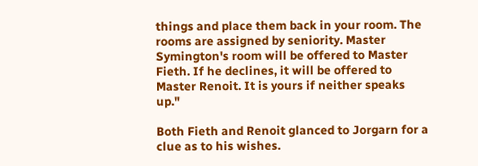things and place them back in your room. The rooms are assigned by seniority. Master Symington's room will be offered to Master Fieth. If he declines, it will be offered to Master Renoit. It is yours if neither speaks up."

Both Fieth and Renoit glanced to Jorgarn for a clue as to his wishes.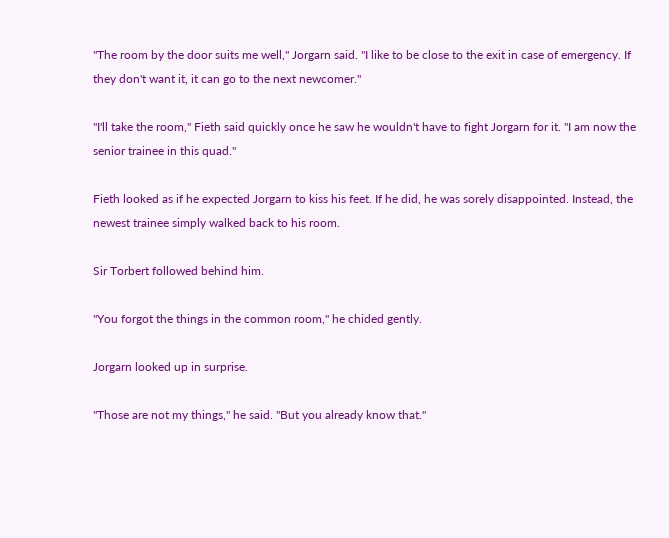"The room by the door suits me well," Jorgarn said. "I like to be close to the exit in case of emergency. If they don't want it, it can go to the next newcomer."

"I'll take the room," Fieth said quickly once he saw he wouldn't have to fight Jorgarn for it. "I am now the senior trainee in this quad."

Fieth looked as if he expected Jorgarn to kiss his feet. If he did, he was sorely disappointed. Instead, the newest trainee simply walked back to his room.

Sir Torbert followed behind him.

"You forgot the things in the common room," he chided gently.

Jorgarn looked up in surprise.

"Those are not my things," he said. "But you already know that."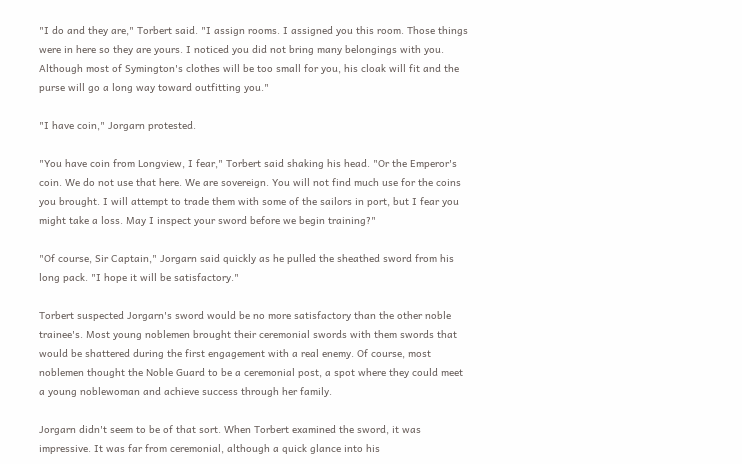"I do and they are," Torbert said. "I assign rooms. I assigned you this room. Those things were in here so they are yours. I noticed you did not bring many belongings with you. Although most of Symington's clothes will be too small for you, his cloak will fit and the purse will go a long way toward outfitting you."

"I have coin," Jorgarn protested.

"You have coin from Longview, I fear," Torbert said shaking his head. "Or the Emperor's coin. We do not use that here. We are sovereign. You will not find much use for the coins you brought. I will attempt to trade them with some of the sailors in port, but I fear you might take a loss. May I inspect your sword before we begin training?"

"Of course, Sir Captain," Jorgarn said quickly as he pulled the sheathed sword from his long pack. "I hope it will be satisfactory."

Torbert suspected Jorgarn's sword would be no more satisfactory than the other noble trainee's. Most young noblemen brought their ceremonial swords with them swords that would be shattered during the first engagement with a real enemy. Of course, most noblemen thought the Noble Guard to be a ceremonial post, a spot where they could meet a young noblewoman and achieve success through her family.

Jorgarn didn't seem to be of that sort. When Torbert examined the sword, it was impressive. It was far from ceremonial, although a quick glance into his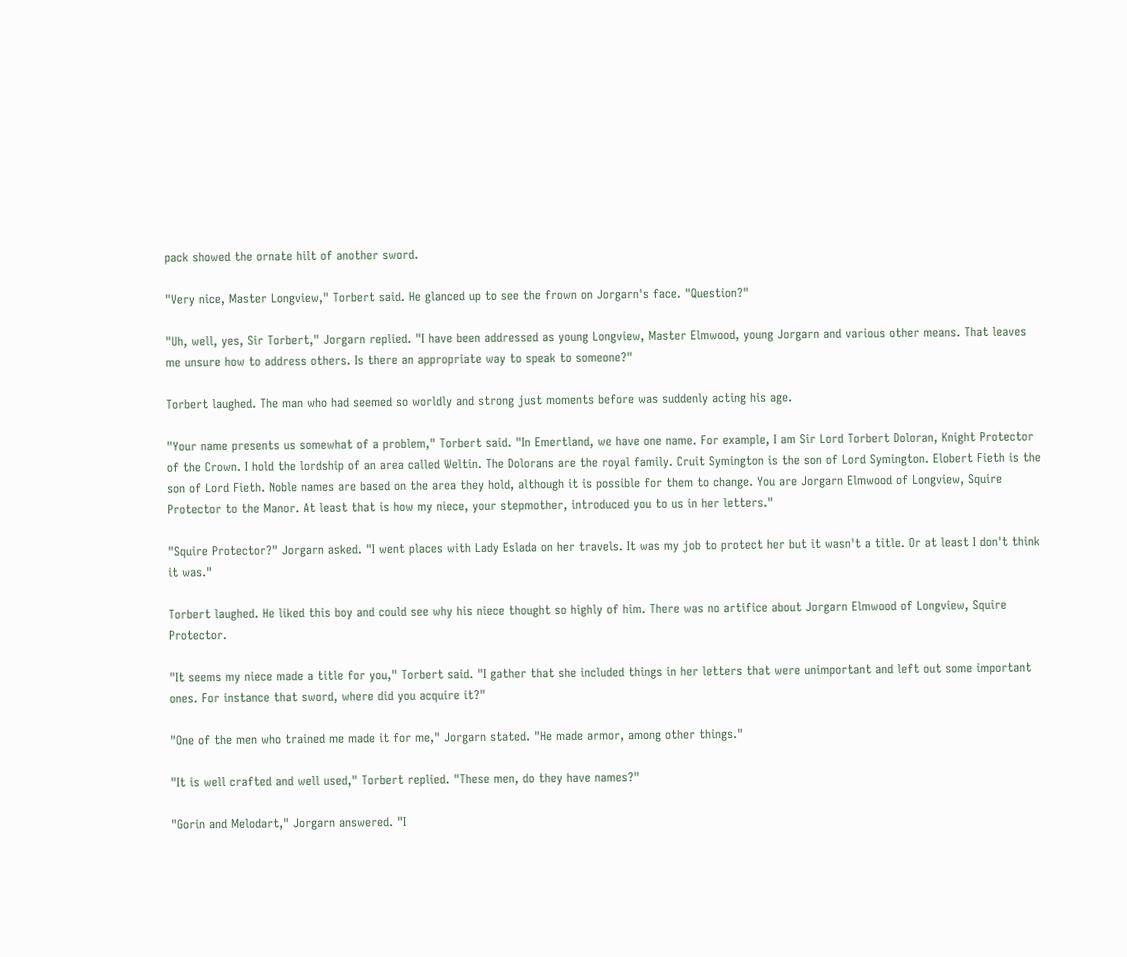pack showed the ornate hilt of another sword.

"Very nice, Master Longview," Torbert said. He glanced up to see the frown on Jorgarn's face. "Question?"

"Uh, well, yes, Sir Torbert," Jorgarn replied. "I have been addressed as young Longview, Master Elmwood, young Jorgarn and various other means. That leaves me unsure how to address others. Is there an appropriate way to speak to someone?"

Torbert laughed. The man who had seemed so worldly and strong just moments before was suddenly acting his age.

"Your name presents us somewhat of a problem," Torbert said. "In Emertland, we have one name. For example, I am Sir Lord Torbert Doloran, Knight Protector of the Crown. I hold the lordship of an area called Weltin. The Dolorans are the royal family. Cruit Symington is the son of Lord Symington. Elobert Fieth is the son of Lord Fieth. Noble names are based on the area they hold, although it is possible for them to change. You are Jorgarn Elmwood of Longview, Squire Protector to the Manor. At least that is how my niece, your stepmother, introduced you to us in her letters."

"Squire Protector?" Jorgarn asked. "I went places with Lady Eslada on her travels. It was my job to protect her but it wasn't a title. Or at least I don't think it was."

Torbert laughed. He liked this boy and could see why his niece thought so highly of him. There was no artifice about Jorgarn Elmwood of Longview, Squire Protector.

"It seems my niece made a title for you," Torbert said. "I gather that she included things in her letters that were unimportant and left out some important ones. For instance that sword, where did you acquire it?"

"One of the men who trained me made it for me," Jorgarn stated. "He made armor, among other things."

"It is well crafted and well used," Torbert replied. "These men, do they have names?"

"Gorin and Melodart," Jorgarn answered. "I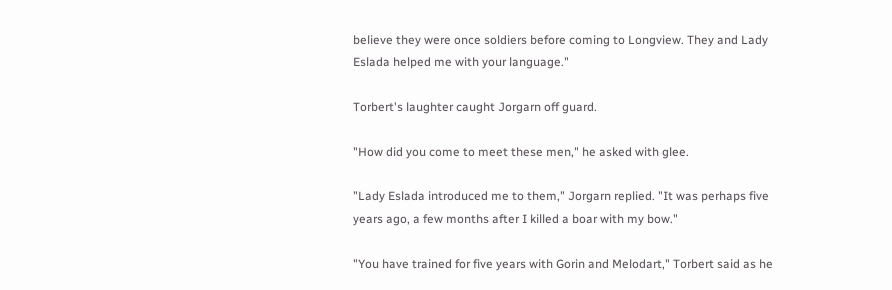believe they were once soldiers before coming to Longview. They and Lady Eslada helped me with your language."

Torbert's laughter caught Jorgarn off guard.

"How did you come to meet these men," he asked with glee.

"Lady Eslada introduced me to them," Jorgarn replied. "It was perhaps five years ago, a few months after I killed a boar with my bow."

"You have trained for five years with Gorin and Melodart," Torbert said as he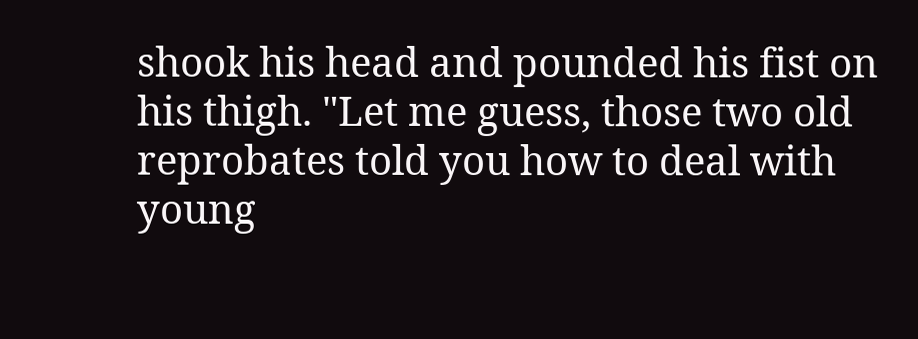shook his head and pounded his fist on his thigh. "Let me guess, those two old reprobates told you how to deal with young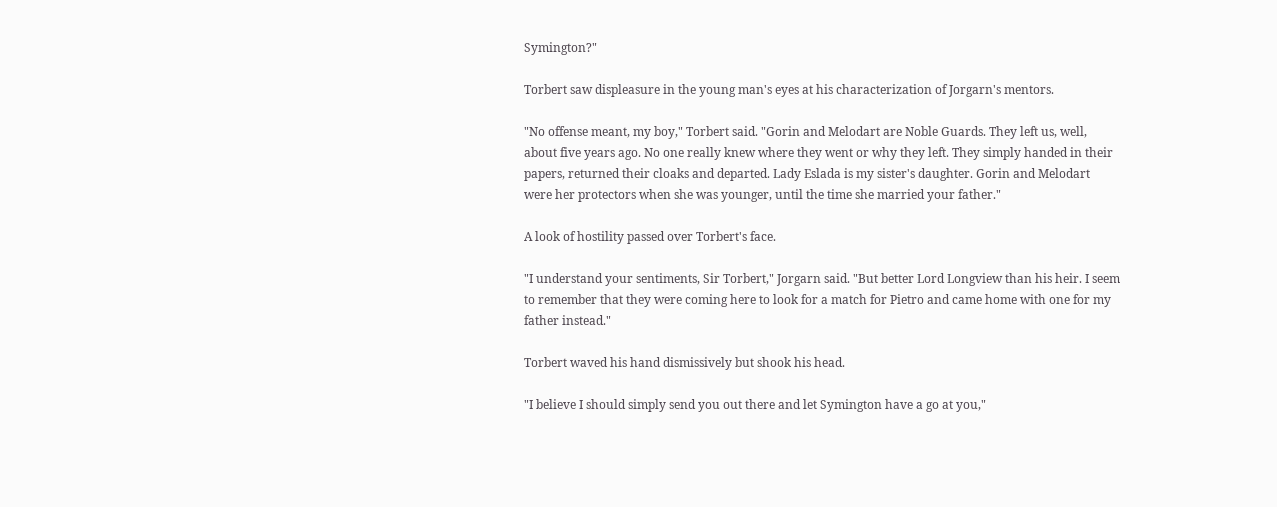Symington?"

Torbert saw displeasure in the young man's eyes at his characterization of Jorgarn's mentors.

"No offense meant, my boy," Torbert said. "Gorin and Melodart are Noble Guards. They left us, well, about five years ago. No one really knew where they went or why they left. They simply handed in their papers, returned their cloaks and departed. Lady Eslada is my sister's daughter. Gorin and Melodart were her protectors when she was younger, until the time she married your father."

A look of hostility passed over Torbert's face.

"I understand your sentiments, Sir Torbert," Jorgarn said. "But better Lord Longview than his heir. I seem to remember that they were coming here to look for a match for Pietro and came home with one for my father instead."

Torbert waved his hand dismissively but shook his head.

"I believe I should simply send you out there and let Symington have a go at you,"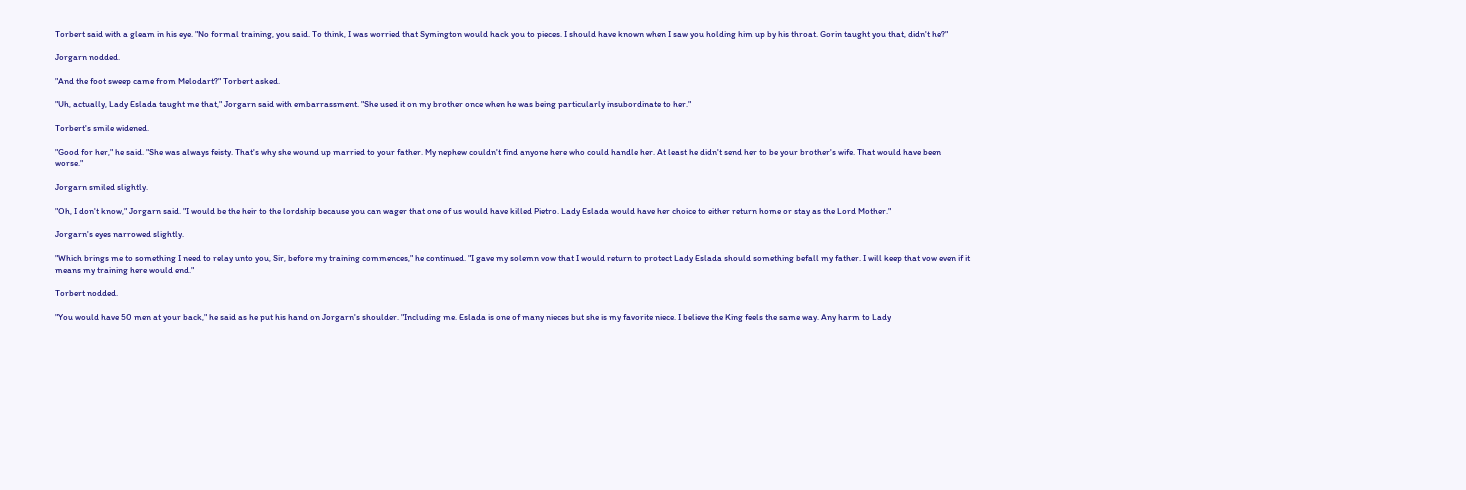Torbert said with a gleam in his eye. "No formal training, you said. To think, I was worried that Symington would hack you to pieces. I should have known when I saw you holding him up by his throat. Gorin taught you that, didn't he?"

Jorgarn nodded.

"And the foot sweep came from Melodart?" Torbert asked.

"Uh, actually, Lady Eslada taught me that," Jorgarn said with embarrassment. "She used it on my brother once when he was being particularly insubordinate to her."

Torbert's smile widened.

"Good for her," he said. "She was always feisty. That's why she wound up married to your father. My nephew couldn't find anyone here who could handle her. At least he didn't send her to be your brother's wife. That would have been worse."

Jorgarn smiled slightly.

"Oh, I don't know," Jorgarn said. "I would be the heir to the lordship because you can wager that one of us would have killed Pietro. Lady Eslada would have her choice to either return home or stay as the Lord Mother."

Jorgarn's eyes narrowed slightly.

"Which brings me to something I need to relay unto you, Sir, before my training commences," he continued. "I gave my solemn vow that I would return to protect Lady Eslada should something befall my father. I will keep that vow even if it means my training here would end."

Torbert nodded.

"You would have 50 men at your back," he said as he put his hand on Jorgarn's shoulder. "Including me. Eslada is one of many nieces but she is my favorite niece. I believe the King feels the same way. Any harm to Lady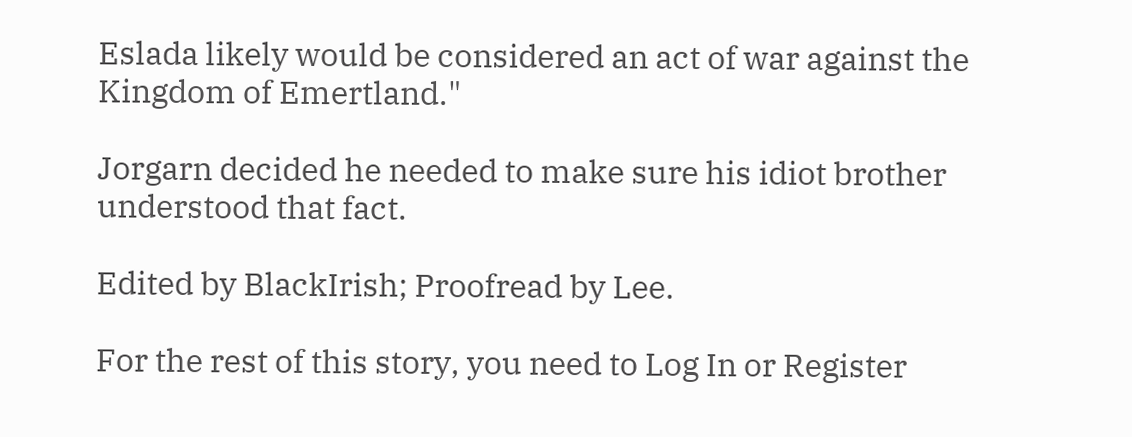Eslada likely would be considered an act of war against the Kingdom of Emertland."

Jorgarn decided he needed to make sure his idiot brother understood that fact.

Edited by BlackIrish; Proofread by Lee.

For the rest of this story, you need to Log In or Register